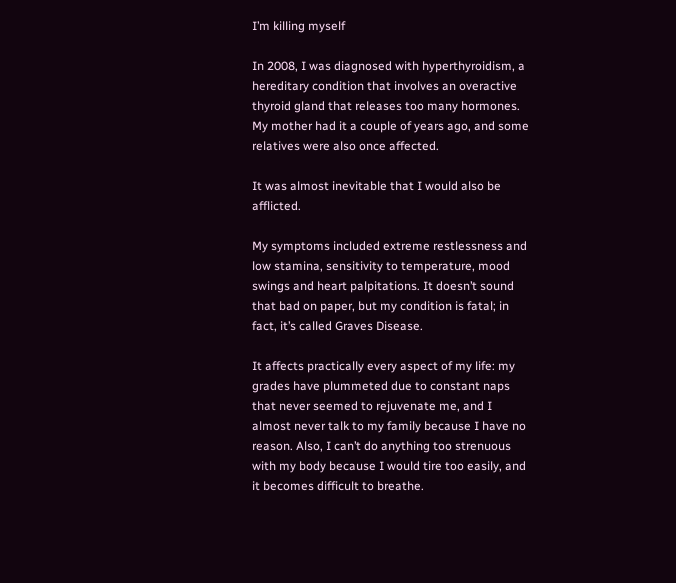I’m killing myself

In 2008, I was diagnosed with hyperthyroidism, a hereditary condition that involves an overactive thyroid gland that releases too many hormones. My mother had it a couple of years ago, and some relatives were also once affected.

It was almost inevitable that I would also be afflicted.

My symptoms included extreme restlessness and low stamina, sensitivity to temperature, mood swings and heart palpitations. It doesn’t sound that bad on paper, but my condition is fatal; in fact, it’s called Graves Disease.

It affects practically every aspect of my life: my grades have plummeted due to constant naps that never seemed to rejuvenate me, and I almost never talk to my family because I have no reason. Also, I can’t do anything too strenuous with my body because I would tire too easily, and it becomes difficult to breathe.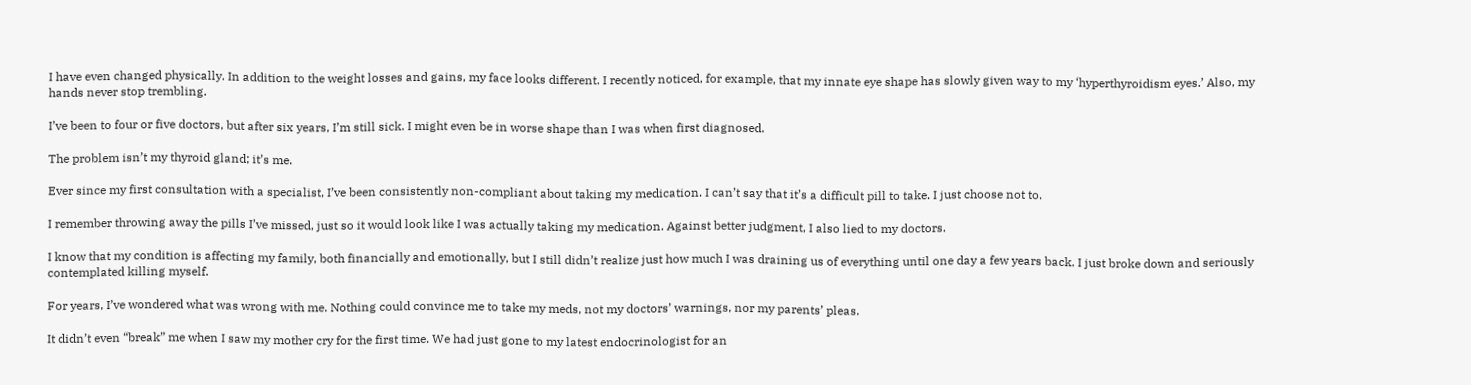I have even changed physically. In addition to the weight losses and gains, my face looks different. I recently noticed, for example, that my innate eye shape has slowly given way to my ‘hyperthyroidism eyes.’ Also, my hands never stop trembling.

I’ve been to four or five doctors, but after six years, I’m still sick. I might even be in worse shape than I was when first diagnosed.

The problem isn’t my thyroid gland; it’s me.

Ever since my first consultation with a specialist, I’ve been consistently non-compliant about taking my medication. I can’t say that it’s a difficult pill to take. I just choose not to.

I remember throwing away the pills I’ve missed, just so it would look like I was actually taking my medication. Against better judgment, I also lied to my doctors.

I know that my condition is affecting my family, both financially and emotionally, but I still didn’t realize just how much I was draining us of everything until one day a few years back. I just broke down and seriously contemplated killing myself.

For years, I’ve wondered what was wrong with me. Nothing could convince me to take my meds, not my doctors’ warnings, nor my parents’ pleas.

It didn’t even “break” me when I saw my mother cry for the first time. We had just gone to my latest endocrinologist for an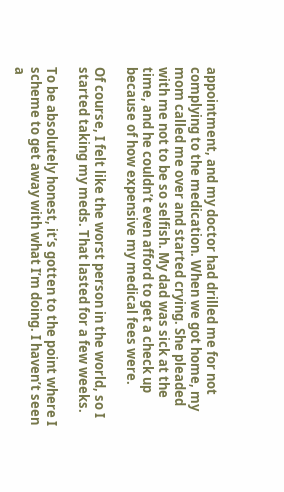appointment, and my doctor had drilled me for not complying to the medication. When we got home, my mom called me over and started crying. She pleaded with me not to be so selfish. My dad was sick at the time, and he couldn’t even afford to get a check up because of how expensive my medical fees were.

Of course, I felt like the worst person in the world, so I started taking my meds. That lasted for a few weeks.

To be absolutely honest, it’s gotten to the point where I scheme to get away with what I’m doing. I haven’t seen a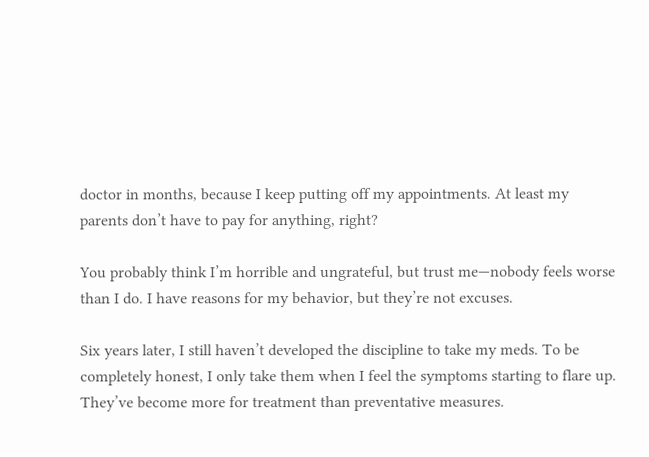doctor in months, because I keep putting off my appointments. At least my parents don’t have to pay for anything, right?

You probably think I’m horrible and ungrateful, but trust me—nobody feels worse than I do. I have reasons for my behavior, but they’re not excuses.

Six years later, I still haven’t developed the discipline to take my meds. To be completely honest, I only take them when I feel the symptoms starting to flare up. They’ve become more for treatment than preventative measures.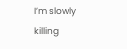I’m slowly killing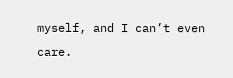myself, and I can’t even care.